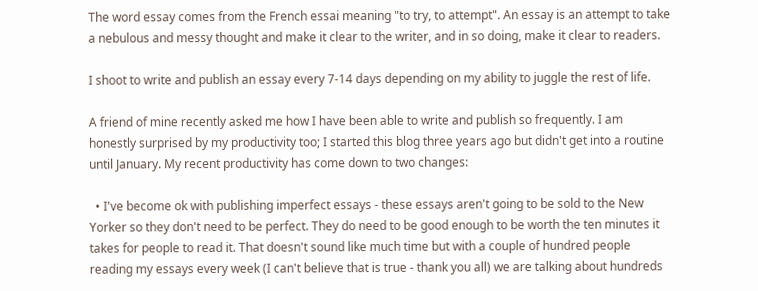The word essay comes from the French essai meaning "to try, to attempt". An essay is an attempt to take a nebulous and messy thought and make it clear to the writer, and in so doing, make it clear to readers.

I shoot to write and publish an essay every 7-14 days depending on my ability to juggle the rest of life.

A friend of mine recently asked me how I have been able to write and publish so frequently. I am honestly surprised by my productivity too; I started this blog three years ago but didn't get into a routine until January. My recent productivity has come down to two changes:

  • I've become ok with publishing imperfect essays - these essays aren't going to be sold to the New Yorker so they don't need to be perfect. They do need to be good enough to be worth the ten minutes it takes for people to read it. That doesn't sound like much time but with a couple of hundred people reading my essays every week (I can't believe that is true - thank you all) we are talking about hundreds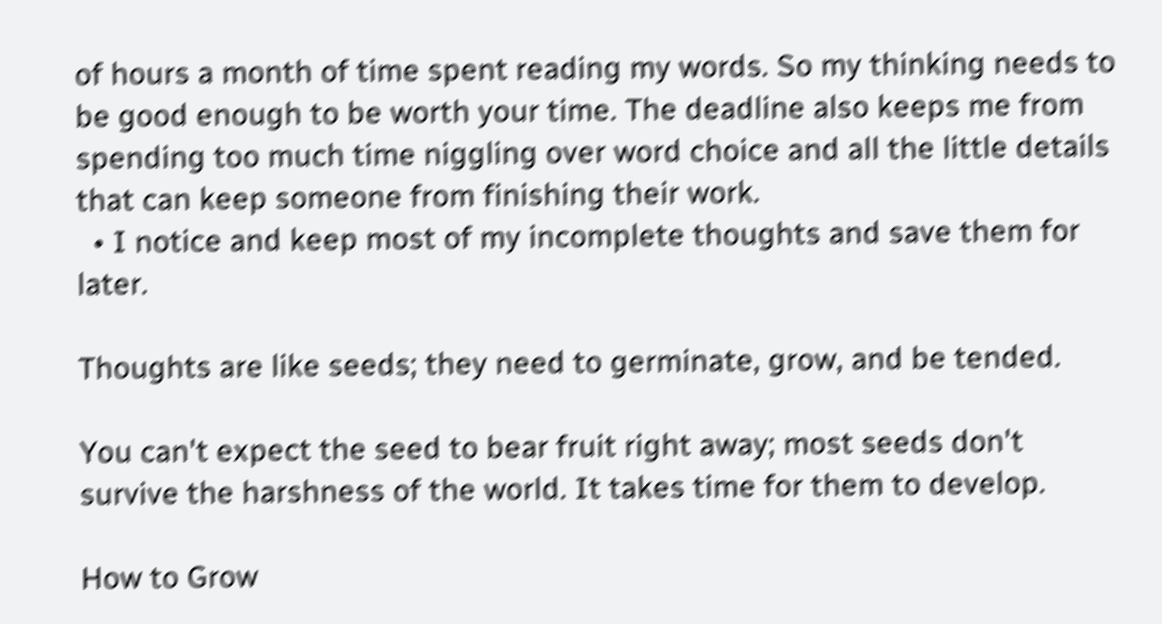of hours a month of time spent reading my words. So my thinking needs to be good enough to be worth your time. The deadline also keeps me from spending too much time niggling over word choice and all the little details that can keep someone from finishing their work.
  • I notice and keep most of my incomplete thoughts and save them for later.

Thoughts are like seeds; they need to germinate, grow, and be tended.

You can't expect the seed to bear fruit right away; most seeds don't survive the harshness of the world. It takes time for them to develop.

How to Grow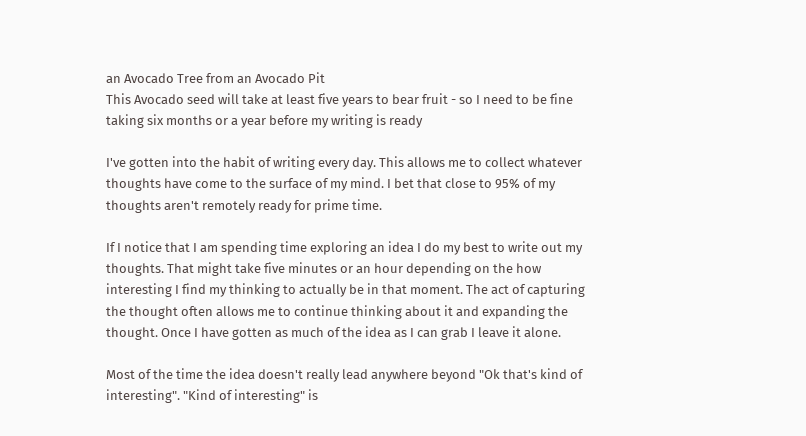an Avocado Tree from an Avocado Pit
This Avocado seed will take at least five years to bear fruit - so I need to be fine taking six months or a year before my writing is ready

I've gotten into the habit of writing every day. This allows me to collect whatever thoughts have come to the surface of my mind. I bet that close to 95% of my thoughts aren't remotely ready for prime time.

If I notice that I am spending time exploring an idea I do my best to write out my thoughts. That might take five minutes or an hour depending on the how interesting I find my thinking to actually be in that moment. The act of capturing the thought often allows me to continue thinking about it and expanding the thought. Once I have gotten as much of the idea as I can grab I leave it alone.

Most of the time the idea doesn't really lead anywhere beyond "Ok that's kind of interesting". "Kind of interesting" is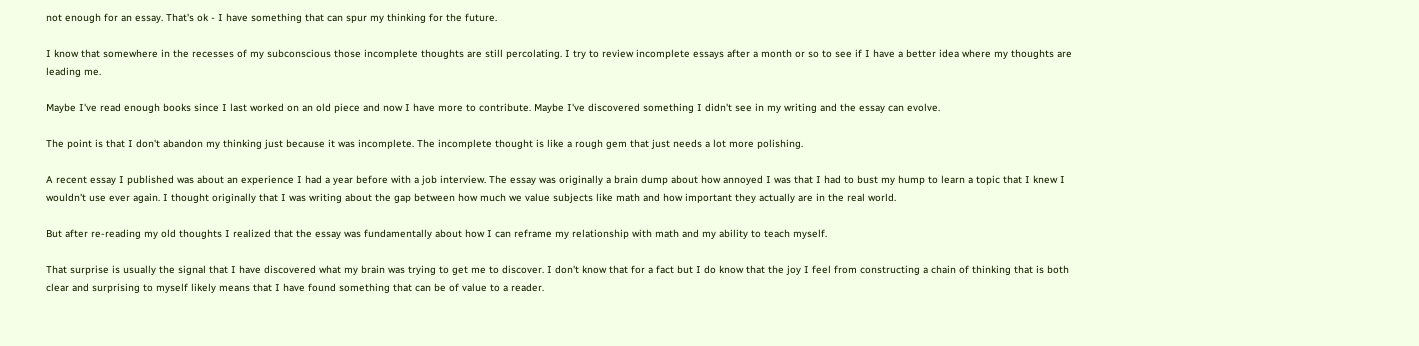not enough for an essay. That's ok - I have something that can spur my thinking for the future.

I know that somewhere in the recesses of my subconscious those incomplete thoughts are still percolating. I try to review incomplete essays after a month or so to see if I have a better idea where my thoughts are leading me.

Maybe I've read enough books since I last worked on an old piece and now I have more to contribute. Maybe I've discovered something I didn't see in my writing and the essay can evolve.

The point is that I don't abandon my thinking just because it was incomplete. The incomplete thought is like a rough gem that just needs a lot more polishing.

A recent essay I published was about an experience I had a year before with a job interview. The essay was originally a brain dump about how annoyed I was that I had to bust my hump to learn a topic that I knew I wouldn't use ever again. I thought originally that I was writing about the gap between how much we value subjects like math and how important they actually are in the real world.

But after re-reading my old thoughts I realized that the essay was fundamentally about how I can reframe my relationship with math and my ability to teach myself.

That surprise is usually the signal that I have discovered what my brain was trying to get me to discover. I don't know that for a fact but I do know that the joy I feel from constructing a chain of thinking that is both clear and surprising to myself likely means that I have found something that can be of value to a reader.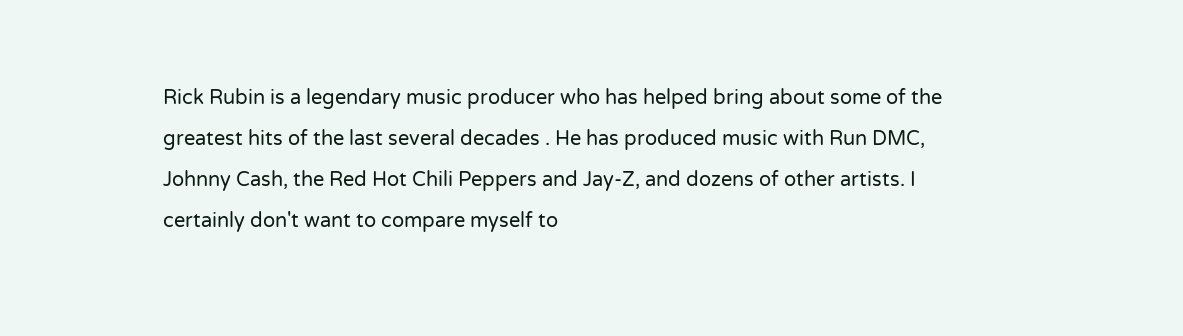Rick Rubin is a legendary music producer who has helped bring about some of the greatest hits of the last several decades . He has produced music with Run DMC, Johnny Cash, the Red Hot Chili Peppers and Jay-Z, and dozens of other artists. I certainly don't want to compare myself to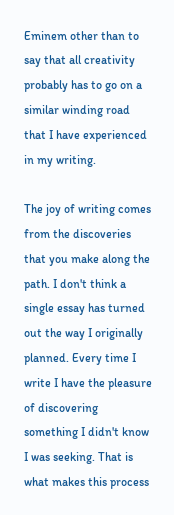Eminem other than to say that all creativity probably has to go on a similar winding road that I have experienced in my writing.

The joy of writing comes from the discoveries that you make along the path. I don't think a single essay has turned out the way I originally planned. Every time I write I have the pleasure of discovering something I didn't know I was seeking. That is what makes this process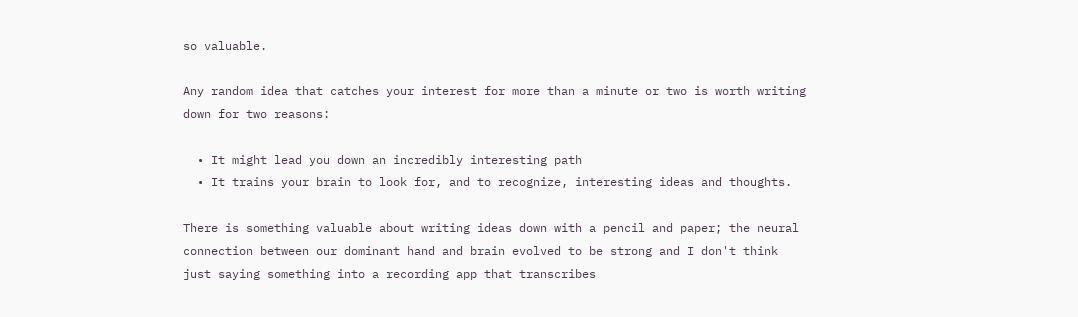so valuable.

Any random idea that catches your interest for more than a minute or two is worth writing down for two reasons:

  • It might lead you down an incredibly interesting path
  • It trains your brain to look for, and to recognize, interesting ideas and thoughts.

There is something valuable about writing ideas down with a pencil and paper; the neural connection between our dominant hand and brain evolved to be strong and I don't think just saying something into a recording app that transcribes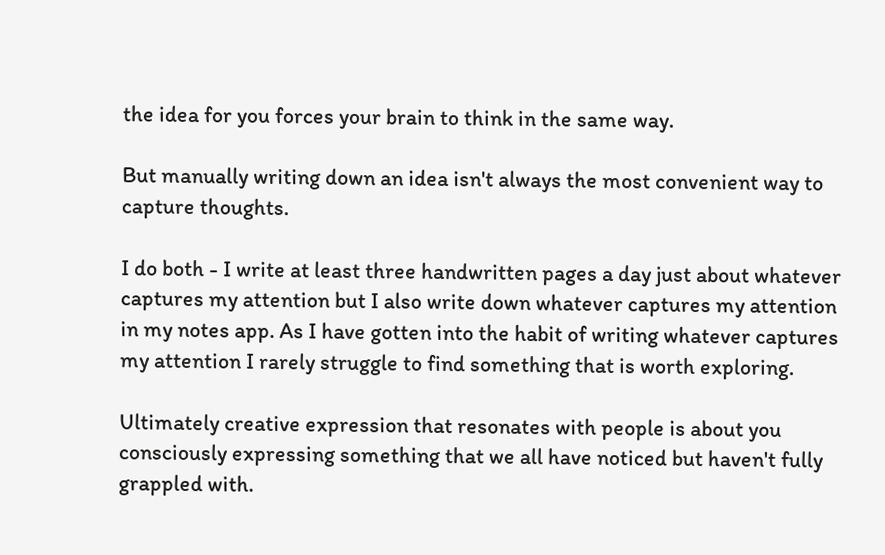the idea for you forces your brain to think in the same way.

But manually writing down an idea isn't always the most convenient way to capture thoughts.

I do both - I write at least three handwritten pages a day just about whatever captures my attention but I also write down whatever captures my attention in my notes app. As I have gotten into the habit of writing whatever captures my attention I rarely struggle to find something that is worth exploring.

Ultimately creative expression that resonates with people is about you consciously expressing something that we all have noticed but haven't fully grappled with.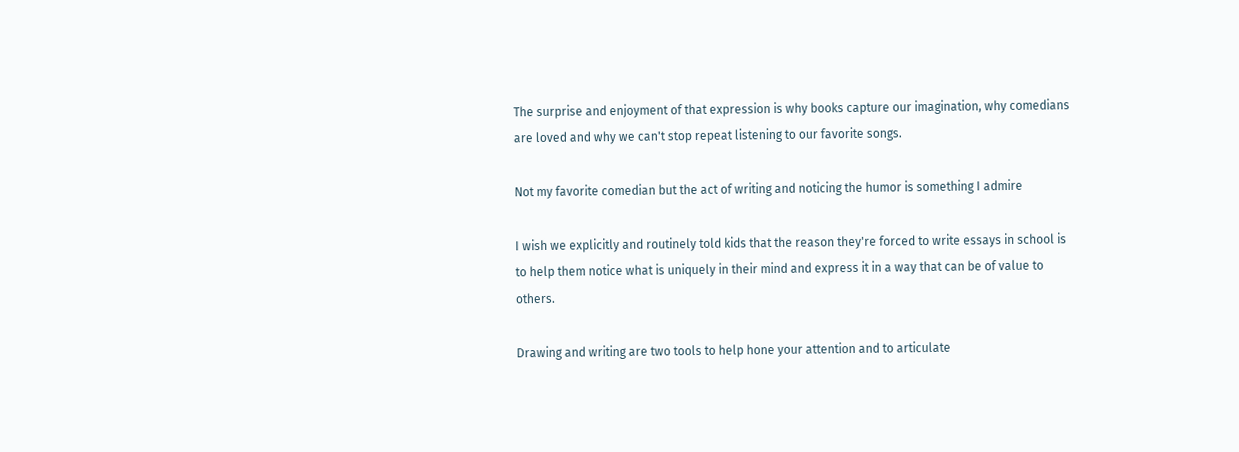The surprise and enjoyment of that expression is why books capture our imagination, why comedians are loved and why we can't stop repeat listening to our favorite songs.

Not my favorite comedian but the act of writing and noticing the humor is something I admire

I wish we explicitly and routinely told kids that the reason they're forced to write essays in school is to help them notice what is uniquely in their mind and express it in a way that can be of value to others.

Drawing and writing are two tools to help hone your attention and to articulate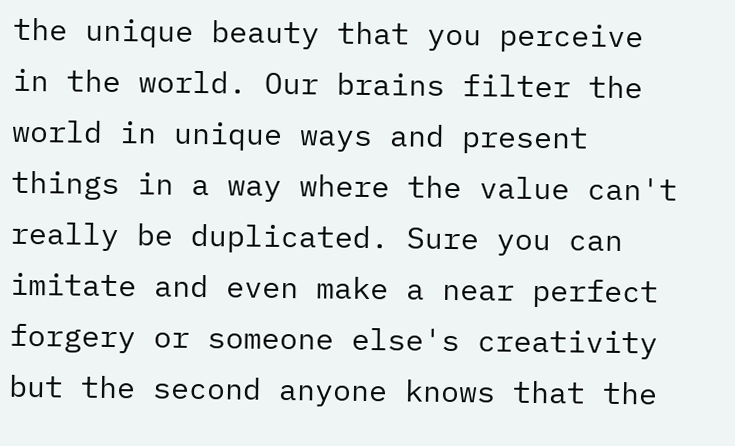the unique beauty that you perceive in the world. Our brains filter the world in unique ways and present things in a way where the value can't really be duplicated. Sure you can imitate and even make a near perfect forgery or someone else's creativity but the second anyone knows that the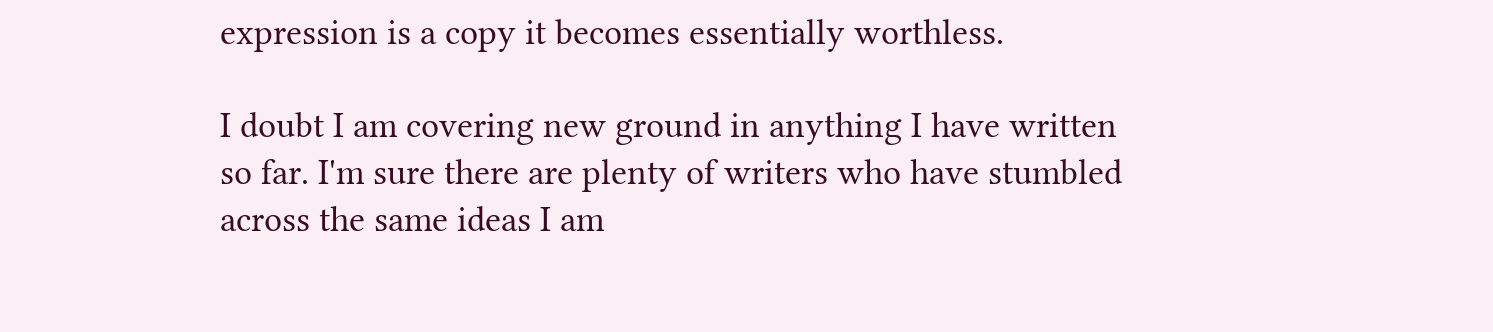expression is a copy it becomes essentially worthless.

I doubt I am covering new ground in anything I have written so far. I'm sure there are plenty of writers who have stumbled across the same ideas I am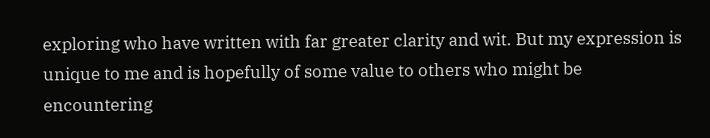exploring who have written with far greater clarity and wit. But my expression is unique to me and is hopefully of some value to others who might be encountering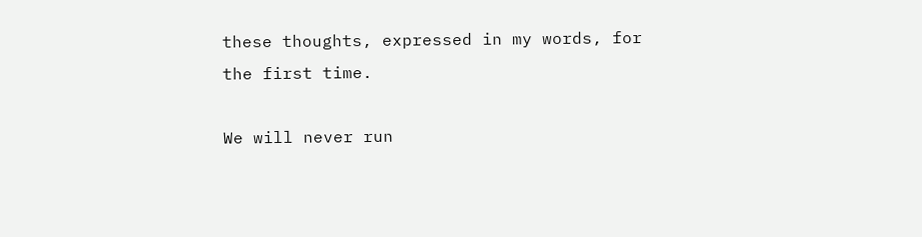these thoughts, expressed in my words, for the first time.

We will never run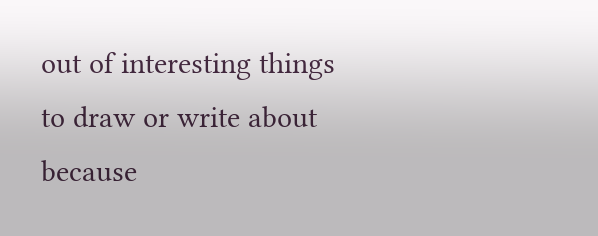out of interesting things to draw or write about because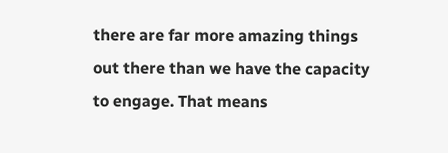there are far more amazing things out there than we have the capacity to engage. That means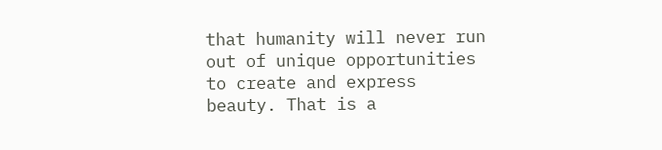that humanity will never run out of unique opportunities to create and express beauty. That is a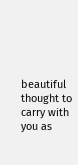beautiful thought to carry with you as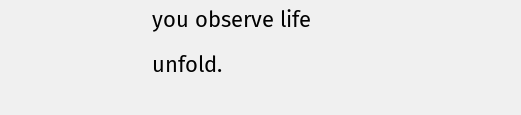you observe life unfold.